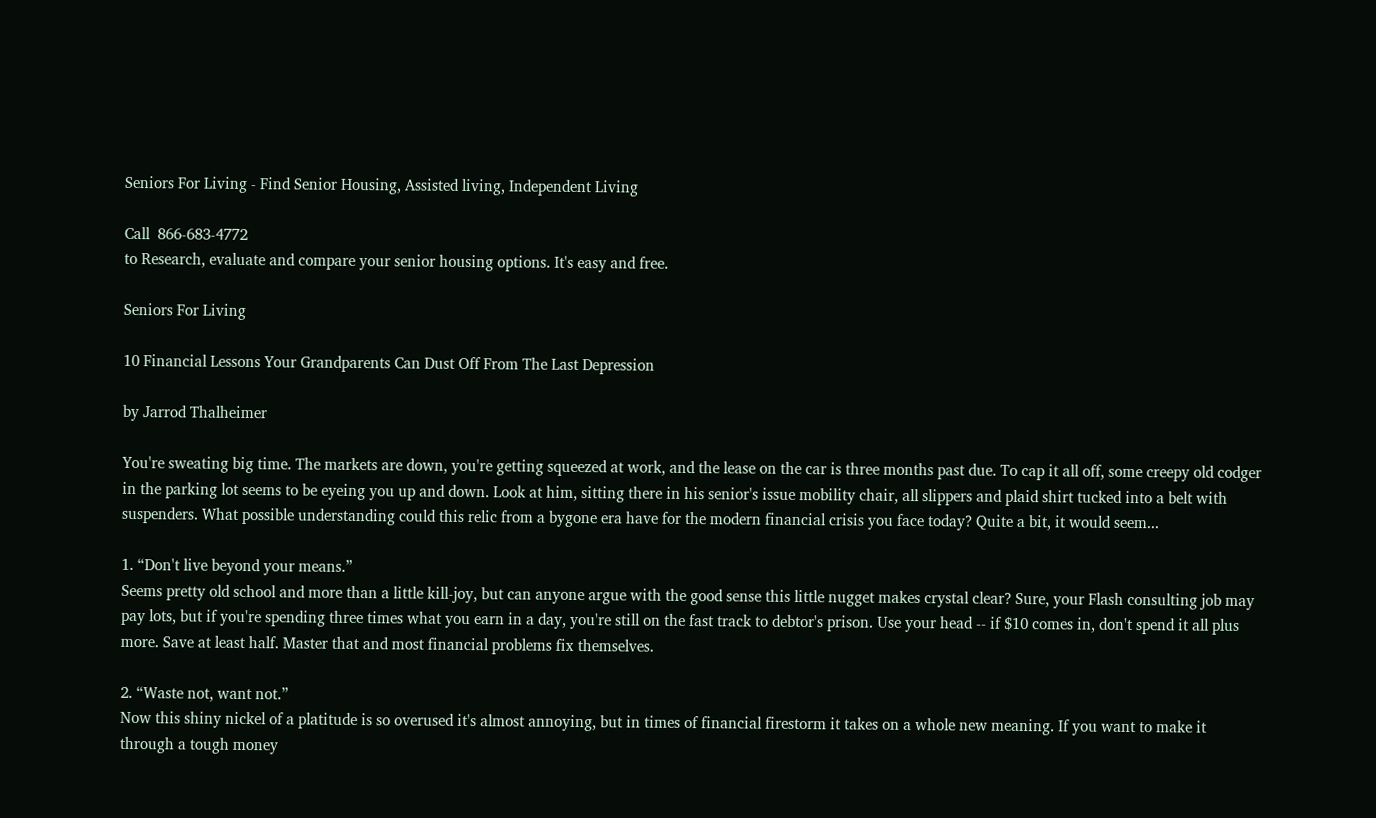Seniors For Living - Find Senior Housing, Assisted living, Independent Living

Call  866-683-4772
to Research, evaluate and compare your senior housing options. It's easy and free.

Seniors For Living

10 Financial Lessons Your Grandparents Can Dust Off From The Last Depression

by Jarrod Thalheimer

You're sweating big time. The markets are down, you're getting squeezed at work, and the lease on the car is three months past due. To cap it all off, some creepy old codger in the parking lot seems to be eyeing you up and down. Look at him, sitting there in his senior's issue mobility chair, all slippers and plaid shirt tucked into a belt with suspenders. What possible understanding could this relic from a bygone era have for the modern financial crisis you face today? Quite a bit, it would seem...

1. “Don't live beyond your means.”
Seems pretty old school and more than a little kill-joy, but can anyone argue with the good sense this little nugget makes crystal clear? Sure, your Flash consulting job may pay lots, but if you're spending three times what you earn in a day, you're still on the fast track to debtor's prison. Use your head -- if $10 comes in, don't spend it all plus more. Save at least half. Master that and most financial problems fix themselves.

2. “Waste not, want not.”
Now this shiny nickel of a platitude is so overused it's almost annoying, but in times of financial firestorm it takes on a whole new meaning. If you want to make it through a tough money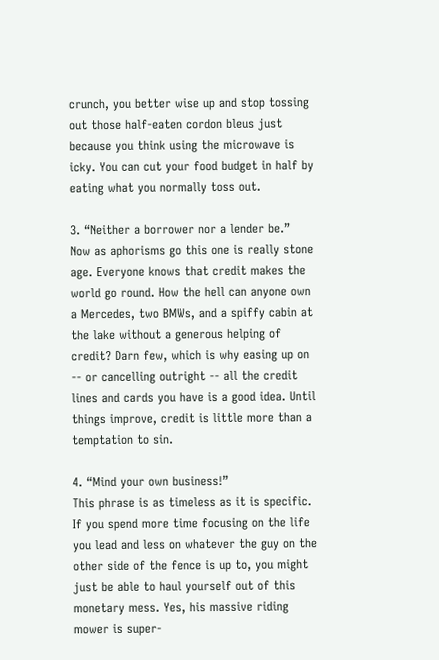crunch, you better wise up and stop tossing out those half-eaten cordon bleus just because you think using the microwave is icky. You can cut your food budget in half by eating what you normally toss out.

3. “Neither a borrower nor a lender be.”
Now as aphorisms go this one is really stone age. Everyone knows that credit makes the world go round. How the hell can anyone own a Mercedes, two BMWs, and a spiffy cabin at the lake without a generous helping of credit? Darn few, which is why easing up on -- or cancelling outright -- all the credit lines and cards you have is a good idea. Until things improve, credit is little more than a temptation to sin.

4. “Mind your own business!”
This phrase is as timeless as it is specific. If you spend more time focusing on the life you lead and less on whatever the guy on the other side of the fence is up to, you might just be able to haul yourself out of this monetary mess. Yes, his massive riding mower is super-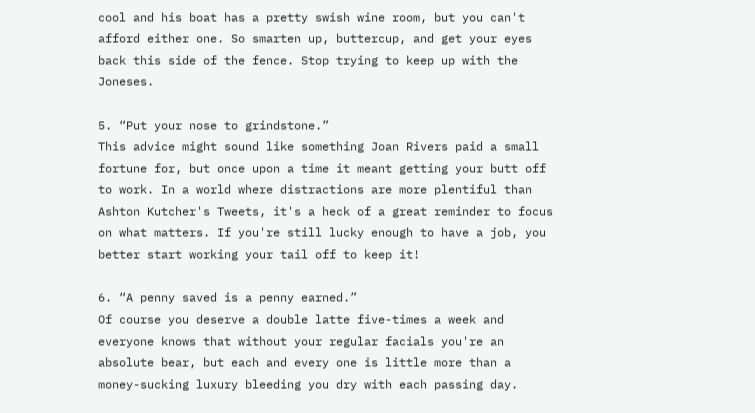cool and his boat has a pretty swish wine room, but you can't afford either one. So smarten up, buttercup, and get your eyes back this side of the fence. Stop trying to keep up with the Joneses.

5. “Put your nose to grindstone.”
This advice might sound like something Joan Rivers paid a small fortune for, but once upon a time it meant getting your butt off to work. In a world where distractions are more plentiful than Ashton Kutcher's Tweets, it's a heck of a great reminder to focus on what matters. If you're still lucky enough to have a job, you better start working your tail off to keep it!

6. “A penny saved is a penny earned.”
Of course you deserve a double latte five-times a week and everyone knows that without your regular facials you're an absolute bear, but each and every one is little more than a money-sucking luxury bleeding you dry with each passing day.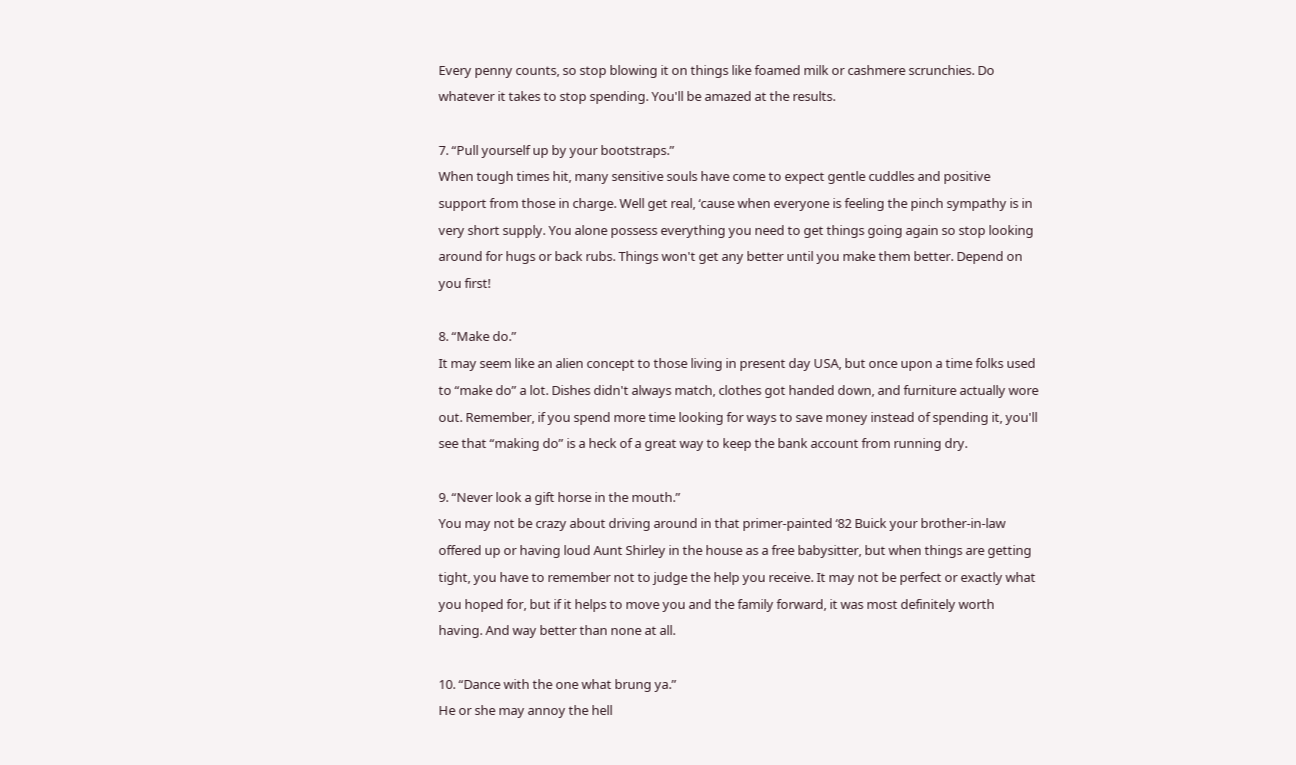Every penny counts, so stop blowing it on things like foamed milk or cashmere scrunchies. Do whatever it takes to stop spending. You'll be amazed at the results.

7. “Pull yourself up by your bootstraps.”
When tough times hit, many sensitive souls have come to expect gentle cuddles and positive support from those in charge. Well get real, ‘cause when everyone is feeling the pinch sympathy is in very short supply. You alone possess everything you need to get things going again so stop looking around for hugs or back rubs. Things won't get any better until you make them better. Depend on you first!

8. “Make do.”
It may seem like an alien concept to those living in present day USA, but once upon a time folks used to “make do” a lot. Dishes didn't always match, clothes got handed down, and furniture actually wore out. Remember, if you spend more time looking for ways to save money instead of spending it, you'll see that “making do” is a heck of a great way to keep the bank account from running dry.

9. “Never look a gift horse in the mouth.”
You may not be crazy about driving around in that primer-painted ‘82 Buick your brother-in-law offered up or having loud Aunt Shirley in the house as a free babysitter, but when things are getting tight, you have to remember not to judge the help you receive. It may not be perfect or exactly what you hoped for, but if it helps to move you and the family forward, it was most definitely worth having. And way better than none at all.

10. “Dance with the one what brung ya.”
He or she may annoy the hell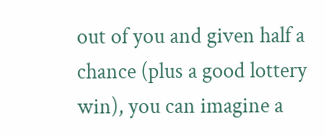out of you and given half a chance (plus a good lottery win), you can imagine a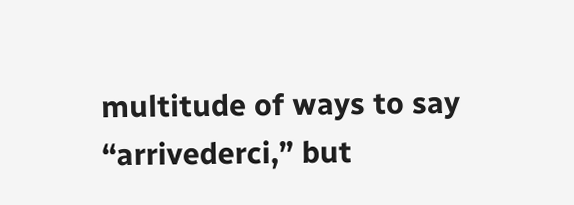multitude of ways to say “arrivederci,” but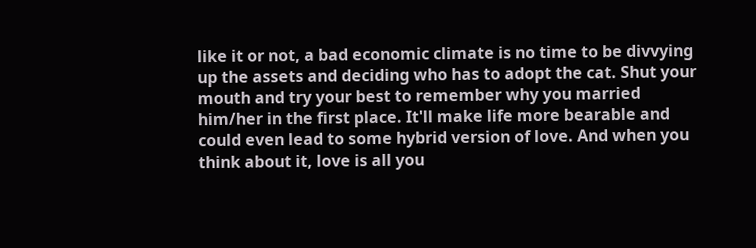like it or not, a bad economic climate is no time to be divvying up the assets and deciding who has to adopt the cat. Shut your mouth and try your best to remember why you married him/her in the first place. It'll make life more bearable and could even lead to some hybrid version of love. And when you think about it, love is all you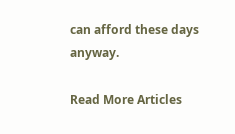can afford these days anyway.

Read More Articles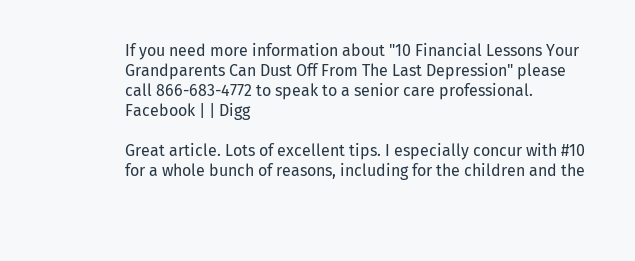If you need more information about "10 Financial Lessons Your Grandparents Can Dust Off From The Last Depression" please call 866-683-4772 to speak to a senior care professional. Facebook | | Digg

Great article. Lots of excellent tips. I especially concur with #10 for a whole bunch of reasons, including for the children and the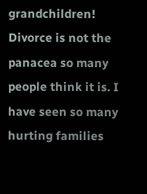grandchildren! Divorce is not the panacea so many people think it is. I have seen so many hurting families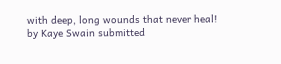with deep, long wounds that never heal!
by Kaye Swain submitted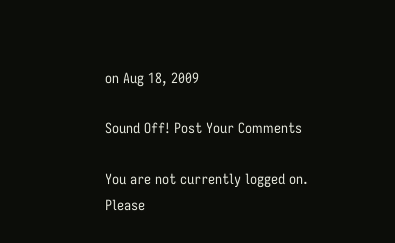on Aug 18, 2009

Sound Off! Post Your Comments

You are not currently logged on. Please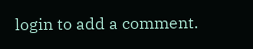login to add a comment.